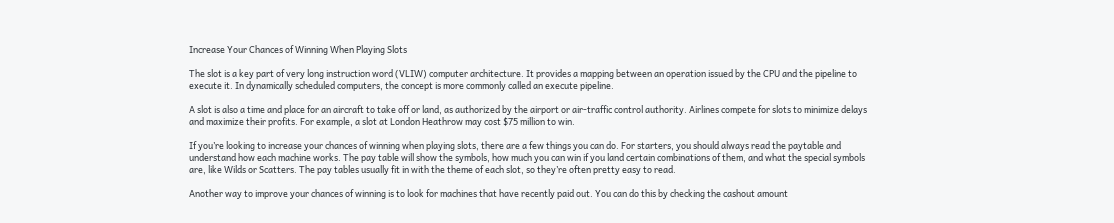Increase Your Chances of Winning When Playing Slots

The slot is a key part of very long instruction word (VLIW) computer architecture. It provides a mapping between an operation issued by the CPU and the pipeline to execute it. In dynamically scheduled computers, the concept is more commonly called an execute pipeline.

A slot is also a time and place for an aircraft to take off or land, as authorized by the airport or air-traffic control authority. Airlines compete for slots to minimize delays and maximize their profits. For example, a slot at London Heathrow may cost $75 million to win.

If you’re looking to increase your chances of winning when playing slots, there are a few things you can do. For starters, you should always read the paytable and understand how each machine works. The pay table will show the symbols, how much you can win if you land certain combinations of them, and what the special symbols are, like Wilds or Scatters. The pay tables usually fit in with the theme of each slot, so they’re often pretty easy to read.

Another way to improve your chances of winning is to look for machines that have recently paid out. You can do this by checking the cashout amount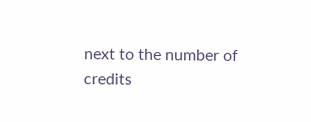next to the number of credits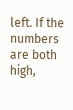left. If the numbers are both high,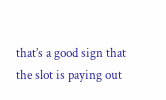that’s a good sign that the slot is paying out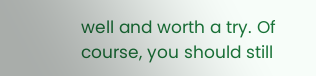well and worth a try. Of course, you should still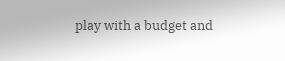play with a budget and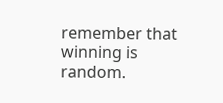remember that winning is random.